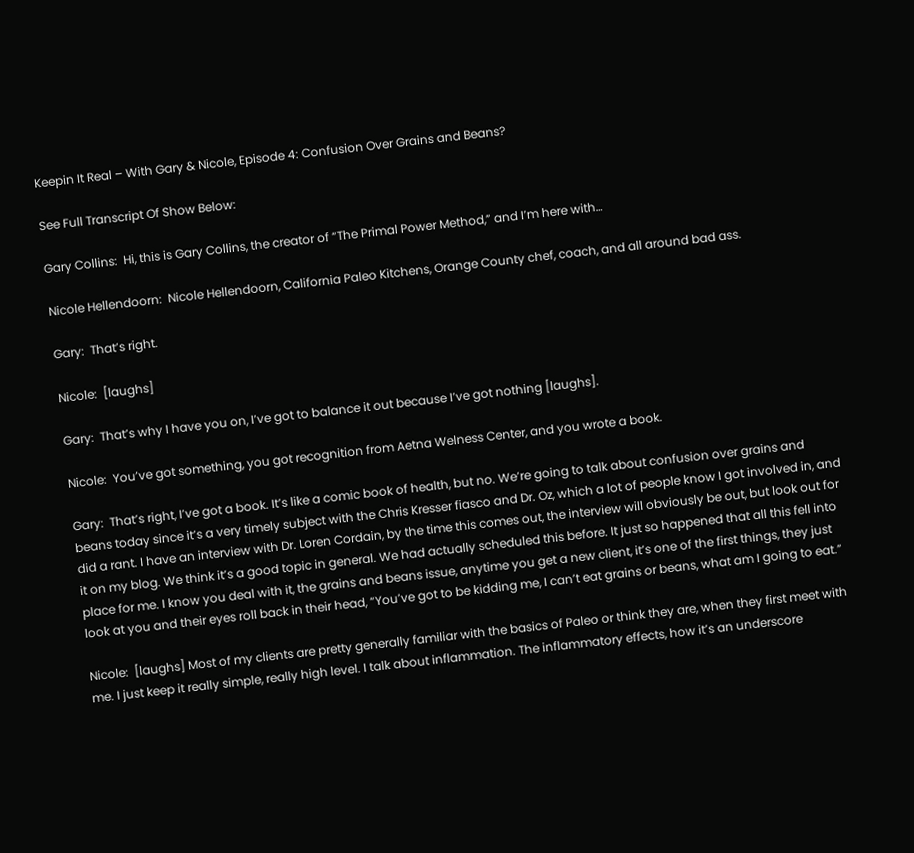Keepin It Real – With Gary & Nicole, Episode 4: Confusion Over Grains and Beans?

See Full Transcript Of Show Below:

Gary Collins:  Hi, this is Gary Collins, the creator of “The Primal Power Method,” and I’m here with…

Nicole Hellendoorn:  Nicole Hellendoorn, California Paleo Kitchens, Orange County chef, coach, and all around bad ass.

Gary:  That’s right.

Nicole:  [laughs]

Gary:  That’s why I have you on, I’ve got to balance it out because I’ve got nothing [laughs].

Nicole:  You’ve got something, you got recognition from Aetna Welness Center, and you wrote a book.

Gary:  That’s right, I’ve got a book. It’s like a comic book of health, but no. We’re going to talk about confusion over grains and beans today since it’s a very timely subject with the Chris Kresser fiasco and Dr. Oz, which a lot of people know I got involved in, and did a rant. I have an interview with Dr. Loren Cordain, by the time this comes out, the interview will obviously be out, but look out for it on my blog. We think it’s a good topic in general. We had actually scheduled this before. It just so happened that all this fell into place for me. I know you deal with it, the grains and beans issue, anytime you get a new client, it’s one of the first things, they just look at you and their eyes roll back in their head, “You’ve got to be kidding me, I can’t eat grains or beans, what am I going to eat.”

Nicole:  [laughs] Most of my clients are pretty generally familiar with the basics of Paleo or think they are, when they first meet with me. I just keep it really simple, really high level. I talk about inflammation. The inflammatory effects, how it’s an underscore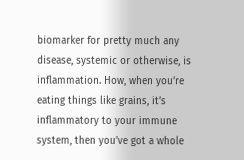biomarker for pretty much any disease, systemic or otherwise, is inflammation. How, when you’re eating things like grains, it’s inflammatory to your immune system, then you’ve got a whole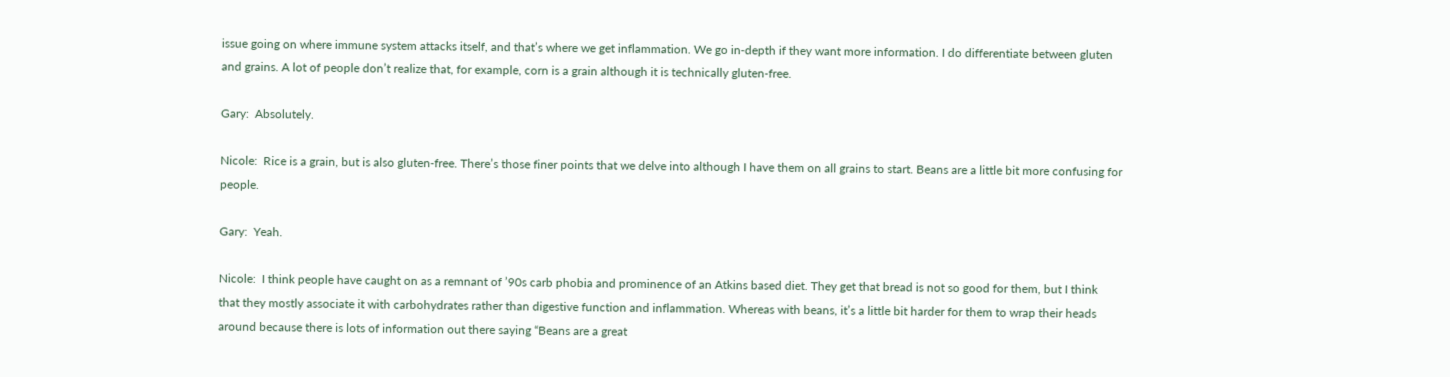issue going on where immune system attacks itself, and that’s where we get inflammation. We go in‑depth if they want more information. I do differentiate between gluten and grains. A lot of people don’t realize that, for example, corn is a grain although it is technically gluten‑free.

Gary:  Absolutely.

Nicole:  Rice is a grain, but is also gluten‑free. There’s those finer points that we delve into although I have them on all grains to start. Beans are a little bit more confusing for people.

Gary:  Yeah.

Nicole:  I think people have caught on as a remnant of ’90s carb phobia and prominence of an Atkins based diet. They get that bread is not so good for them, but I think that they mostly associate it with carbohydrates rather than digestive function and inflammation. Whereas with beans, it’s a little bit harder for them to wrap their heads around because there is lots of information out there saying “Beans are a great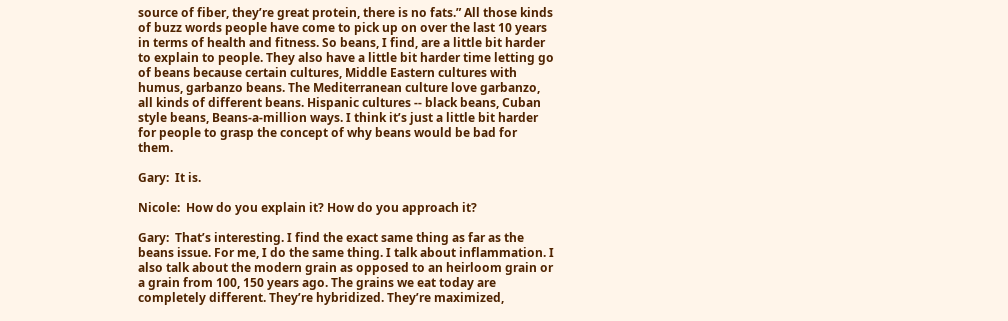source of fiber, they’re great protein, there is no fats.” All those kinds of buzz words people have come to pick up on over the last 10 years in terms of health and fitness. So beans, I find, are a little bit harder to explain to people. They also have a little bit harder time letting go of beans because certain cultures, Middle Eastern cultures with humus, garbanzo beans. The Mediterranean culture love garbanzo, all kinds of different beans. Hispanic cultures ‑‑ black beans, Cuban style beans, Beans‑a‑million ways. I think it’s just a little bit harder for people to grasp the concept of why beans would be bad for them.

Gary:  It is.

Nicole:  How do you explain it? How do you approach it?

Gary:  That’s interesting. I find the exact same thing as far as the beans issue. For me, I do the same thing. I talk about inflammation. I also talk about the modern grain as opposed to an heirloom grain or a grain from 100, 150 years ago. The grains we eat today are completely different. They’re hybridized. They’re maximized,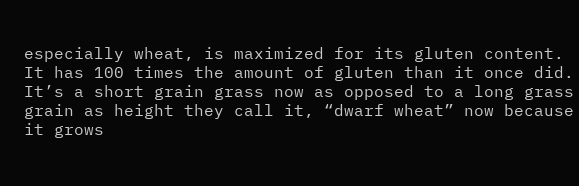especially wheat, is maximized for its gluten content. It has 100 times the amount of gluten than it once did. It’s a short grain grass now as opposed to a long grass grain as height they call it, “dwarf wheat” now because it grows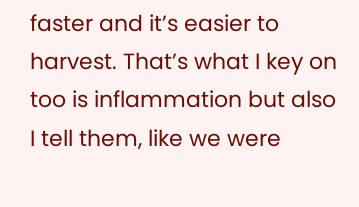faster and it’s easier to harvest. That’s what I key on too is inflammation but also I tell them, like we were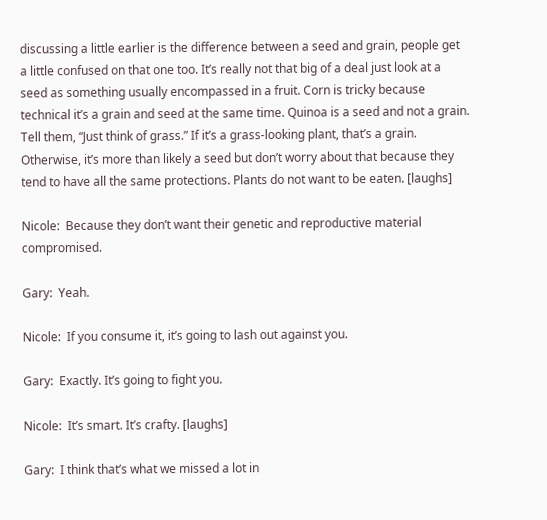discussing a little earlier is the difference between a seed and grain, people get a little confused on that one too. It’s really not that big of a deal just look at a seed as something usually encompassed in a fruit. Corn is tricky because technical it’s a grain and seed at the same time. Quinoa is a seed and not a grain. Tell them, “Just think of grass.” If it’s a grass‑looking plant, that’s a grain. Otherwise, it’s more than likely a seed but don’t worry about that because they tend to have all the same protections. Plants do not want to be eaten. [laughs]

Nicole:  Because they don’t want their genetic and reproductive material compromised.

Gary:  Yeah.

Nicole:  If you consume it, it’s going to lash out against you.

Gary:  Exactly. It’s going to fight you.

Nicole:  It’s smart. It’s crafty. [laughs]

Gary:  I think that’s what we missed a lot in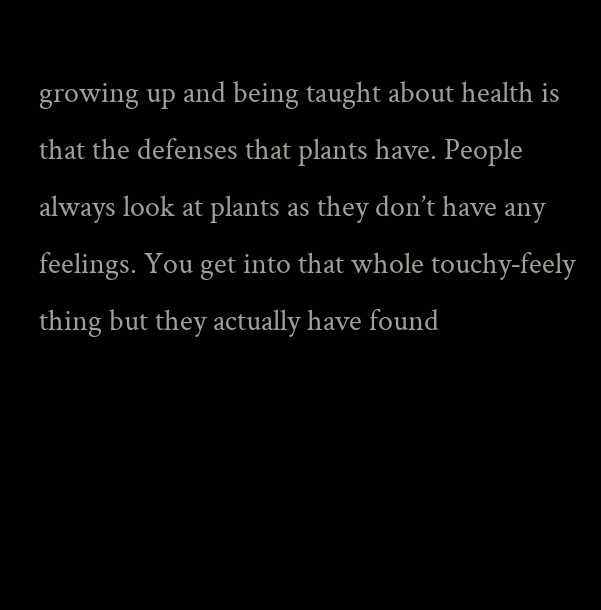growing up and being taught about health is that the defenses that plants have. People always look at plants as they don’t have any feelings. You get into that whole touchy‑feely thing but they actually have found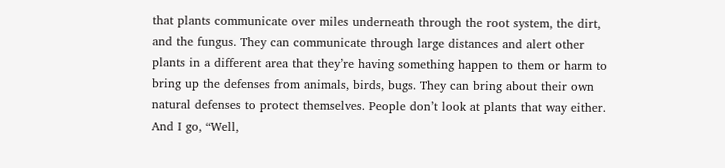that plants communicate over miles underneath through the root system, the dirt, and the fungus. They can communicate through large distances and alert other plants in a different area that they’re having something happen to them or harm to bring up the defenses from animals, birds, bugs. They can bring about their own natural defenses to protect themselves. People don’t look at plants that way either. And I go, “Well,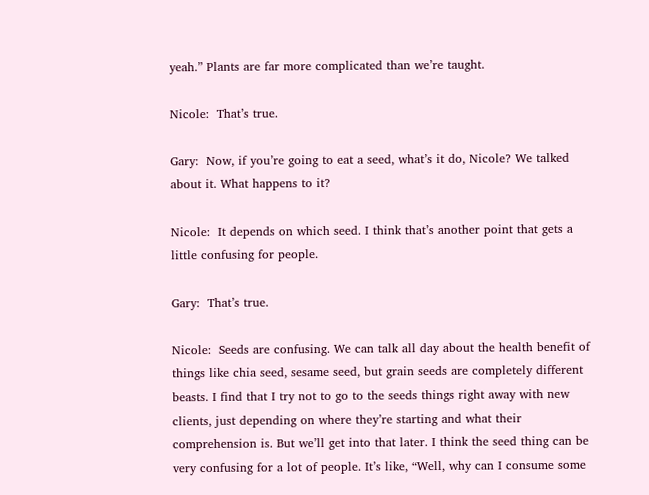yeah.” Plants are far more complicated than we’re taught.

Nicole:  That’s true.

Gary:  Now, if you’re going to eat a seed, what’s it do, Nicole? We talked about it. What happens to it?

Nicole:  It depends on which seed. I think that’s another point that gets a little confusing for people.

Gary:  That’s true.

Nicole:  Seeds are confusing. We can talk all day about the health benefit of things like chia seed, sesame seed, but grain seeds are completely different beasts. I find that I try not to go to the seeds things right away with new clients, just depending on where they’re starting and what their comprehension is. But we’ll get into that later. I think the seed thing can be very confusing for a lot of people. It’s like, “Well, why can I consume some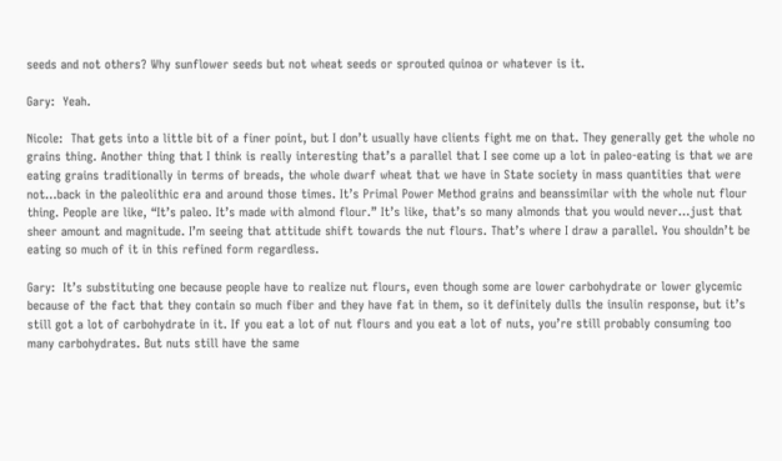seeds and not others? Why sunflower seeds but not wheat seeds or sprouted quinoa or whatever is it.

Gary:  Yeah.

Nicole:  That gets into a little bit of a finer point, but I don’t usually have clients fight me on that. They generally get the whole no grains thing. Another thing that I think is really interesting that’s a parallel that I see come up a lot in paleo‑eating is that we are eating grains traditionally in terms of breads, the whole dwarf wheat that we have in State society in mass quantities that were not…back in the paleolithic era and around those times. It’s Primal Power Method grains and beanssimilar with the whole nut flour thing. People are like, “It’s paleo. It’s made with almond flour.” It’s like, that’s so many almonds that you would never…just that sheer amount and magnitude. I’m seeing that attitude shift towards the nut flours. That’s where I draw a parallel. You shouldn’t be eating so much of it in this refined form regardless.

Gary:  It’s substituting one because people have to realize nut flours, even though some are lower carbohydrate or lower glycemic because of the fact that they contain so much fiber and they have fat in them, so it definitely dulls the insulin response, but it’s still got a lot of carbohydrate in it. If you eat a lot of nut flours and you eat a lot of nuts, you’re still probably consuming too many carbohydrates. But nuts still have the same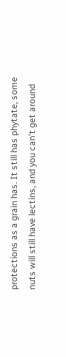protections as a grain has. It still has phytate, some nuts will still have lectins, and you can’t get around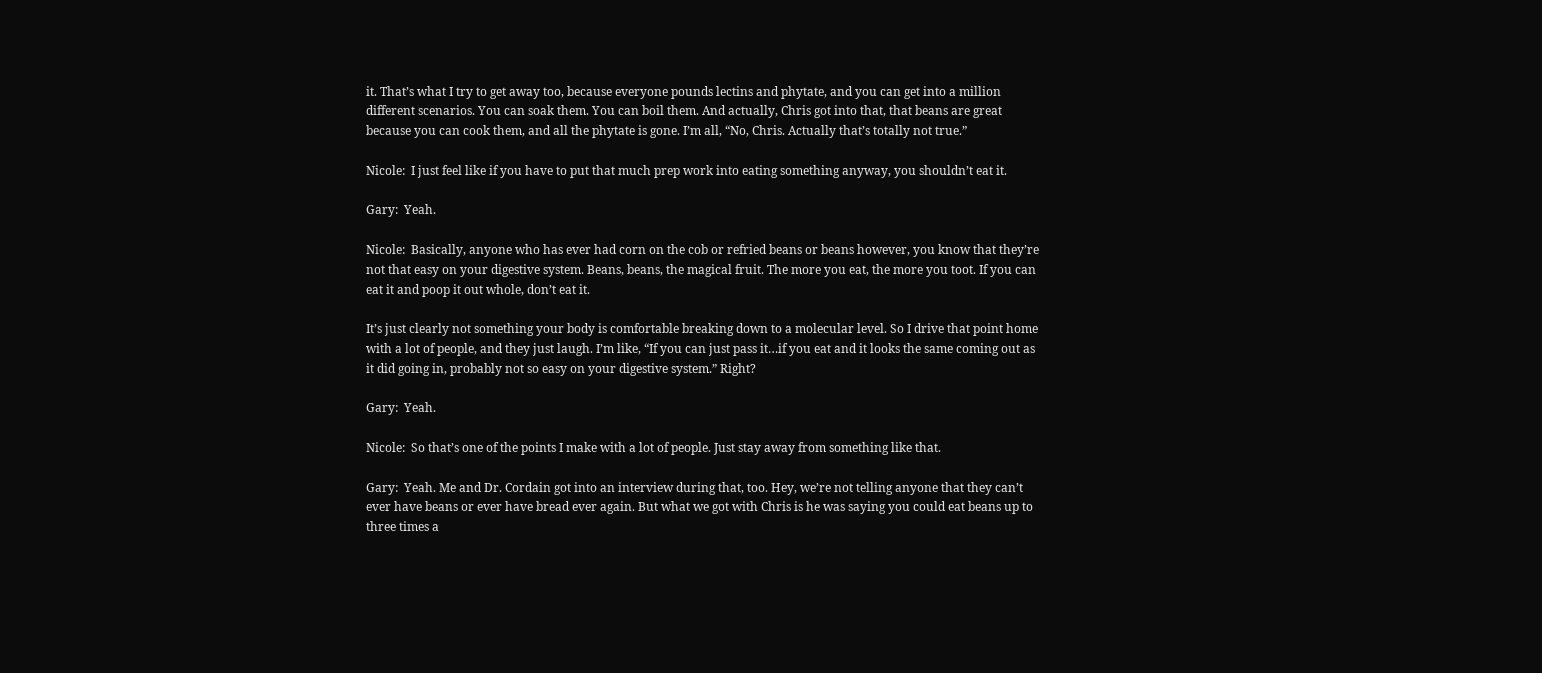it. That’s what I try to get away too, because everyone pounds lectins and phytate, and you can get into a million different scenarios. You can soak them. You can boil them. And actually, Chris got into that, that beans are great because you can cook them, and all the phytate is gone. I’m all, “No, Chris. Actually that’s totally not true.”

Nicole:  I just feel like if you have to put that much prep work into eating something anyway, you shouldn’t eat it.

Gary:  Yeah.

Nicole:  Basically, anyone who has ever had corn on the cob or refried beans or beans however, you know that they’re not that easy on your digestive system. Beans, beans, the magical fruit. The more you eat, the more you toot. If you can eat it and poop it out whole, don’t eat it.

It’s just clearly not something your body is comfortable breaking down to a molecular level. So I drive that point home with a lot of people, and they just laugh. I’m like, “If you can just pass it…if you eat and it looks the same coming out as it did going in, probably not so easy on your digestive system.” Right?

Gary:  Yeah.

Nicole:  So that’s one of the points I make with a lot of people. Just stay away from something like that.

Gary:  Yeah. Me and Dr. Cordain got into an interview during that, too. Hey, we’re not telling anyone that they can’t ever have beans or ever have bread ever again. But what we got with Chris is he was saying you could eat beans up to three times a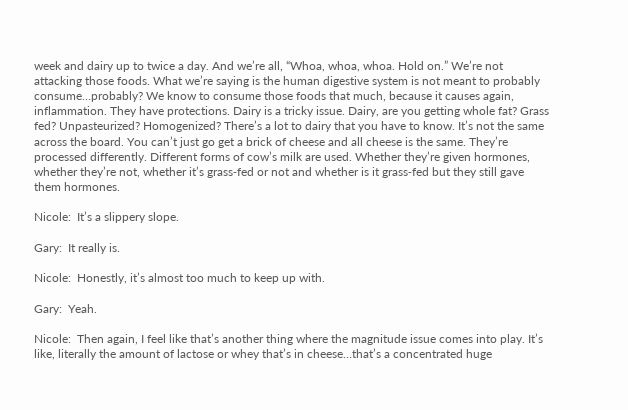week and dairy up to twice a day. And we’re all, “Whoa, whoa, whoa. Hold on.” We’re not attacking those foods. What we’re saying is the human digestive system is not meant to probably consume…probably? We know to consume those foods that much, because it causes again, inflammation. They have protections. Dairy is a tricky issue. Dairy, are you getting whole fat? Grass fed? Unpasteurized? Homogenized? There’s a lot to dairy that you have to know. It’s not the same across the board. You can’t just go get a brick of cheese and all cheese is the same. They’re processed differently. Different forms of cow’s milk are used. Whether they’re given hormones, whether they’re not, whether it’s grass‑fed or not and whether is it grass‑fed but they still gave them hormones.

Nicole:  It’s a slippery slope.

Gary:  It really is.

Nicole:  Honestly, it’s almost too much to keep up with.

Gary:  Yeah.

Nicole:  Then again, I feel like that’s another thing where the magnitude issue comes into play. It’s like, literally the amount of lactose or whey that’s in cheese…that’s a concentrated huge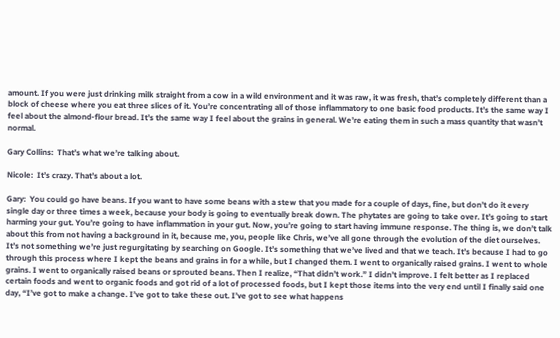amount. If you were just drinking milk straight from a cow in a wild environment and it was raw, it was fresh, that’s completely different than a block of cheese where you eat three slices of it. You’re concentrating all of those inflammatory to one basic food products. It’s the same way I feel about the almond‑flour bread. It’s the same way I feel about the grains in general. We’re eating them in such a mass quantity that wasn’t normal.

Gary Collins:  That’s what we’re talking about.

Nicole:  It’s crazy. That’s about a lot.

Gary:  You could go have beans. If you want to have some beans with a stew that you made for a couple of days, fine, but don’t do it every single day or three times a week, because your body is going to eventually break down. The phytates are going to take over. It’s going to start harming your gut. You’re going to have inflammation in your gut. Now, you’re going to start having immune response. The thing is, we don’t talk about this from not having a background in it, because me, you, people like Chris, we’ve all gone through the evolution of the diet ourselves. It’s not something we’re just regurgitating by searching on Google. It’s something that we’ve lived and that we teach. It’s because I had to go through this process where I kept the beans and grains in for a while, but I changed them. I went to organically raised grains. I went to whole grains. I went to organically raised beans or sprouted beans. Then I realize, “That didn’t work.” I didn’t improve. I felt better as I replaced certain foods and went to organic foods and got rid of a lot of processed foods, but I kept those items into the very end until I finally said one day, “I’ve got to make a change. I’ve got to take these out. I’ve got to see what happens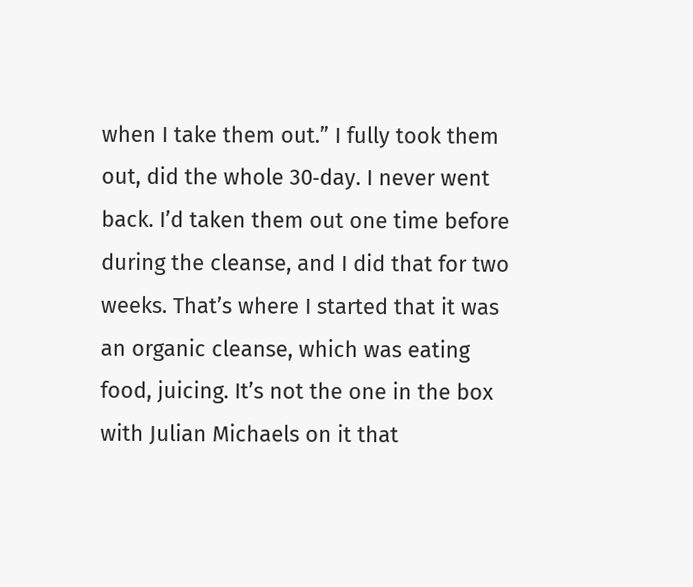when I take them out.” I fully took them out, did the whole 30‑day. I never went back. I’d taken them out one time before during the cleanse, and I did that for two weeks. That’s where I started that it was an organic cleanse, which was eating food, juicing. It’s not the one in the box with Julian Michaels on it that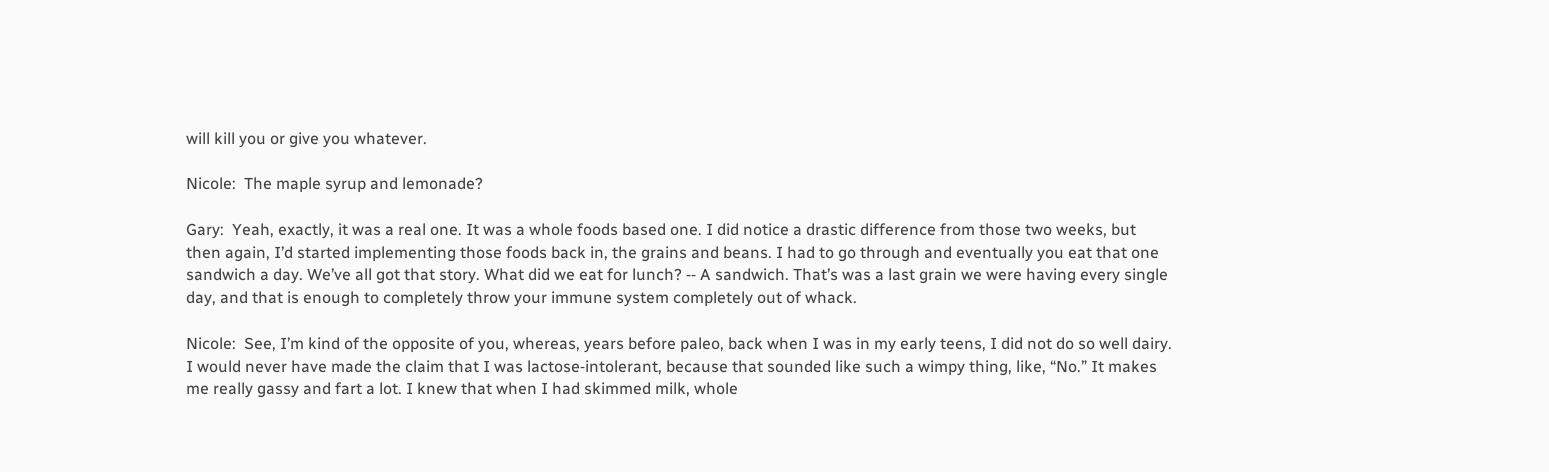will kill you or give you whatever.

Nicole:  The maple syrup and lemonade?

Gary:  Yeah, exactly, it was a real one. It was a whole foods based one. I did notice a drastic difference from those two weeks, but then again, I’d started implementing those foods back in, the grains and beans. I had to go through and eventually you eat that one sandwich a day. We’ve all got that story. What did we eat for lunch? ‑‑ A sandwich. That’s was a last grain we were having every single day, and that is enough to completely throw your immune system completely out of whack.

Nicole:  See, I’m kind of the opposite of you, whereas, years before paleo, back when I was in my early teens, I did not do so well dairy. I would never have made the claim that I was lactose‑intolerant, because that sounded like such a wimpy thing, like, “No.” It makes me really gassy and fart a lot. I knew that when I had skimmed milk, whole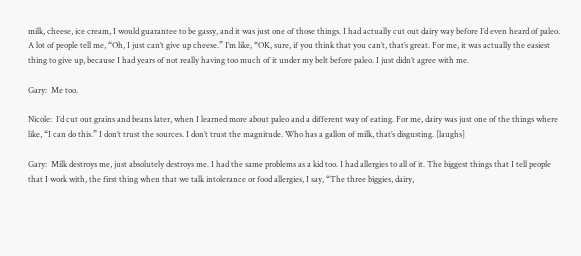milk, cheese, ice cream, I would guarantee to be gassy, and it was just one of those things. I had actually cut out dairy way before I’d even heard of paleo. A lot of people tell me, “Oh, I just can’t give up cheese.” I’m like, “OK, sure, if you think that you can’t, that’s great. For me, it was actually the easiest thing to give up, because I had years of not really having too much of it under my belt before paleo. I just didn’t agree with me.

Gary:  Me too.

Nicole:  I’d cut out grains and beans later, when I learned more about paleo and a different way of eating. For me, dairy was just one of the things where like, “I can do this.” I don’t trust the sources. I don’t trust the magnitude. Who has a gallon of milk, that’s disgusting. [laughs]

Gary:  Milk destroys me, just absolutely destroys me. I had the same problems as a kid too. I had allergies to all of it. The biggest things that I tell people that I work with, the first thing when that we talk intolerance or food allergies, I say, “The three biggies, dairy,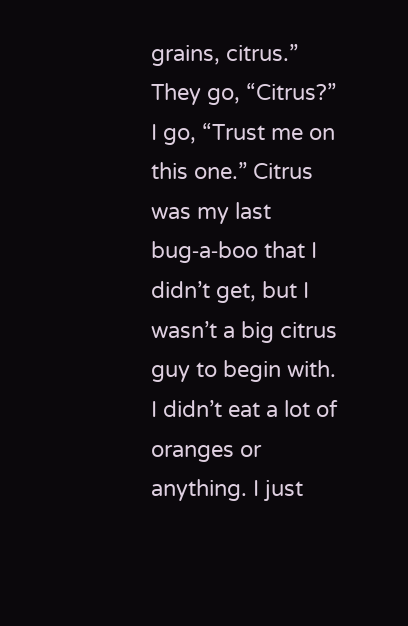grains, citrus.” They go, “Citrus?” I go, “Trust me on this one.” Citrus was my last bug‑a‑boo that I didn’t get, but I wasn’t a big citrus guy to begin with. I didn’t eat a lot of oranges or anything. I just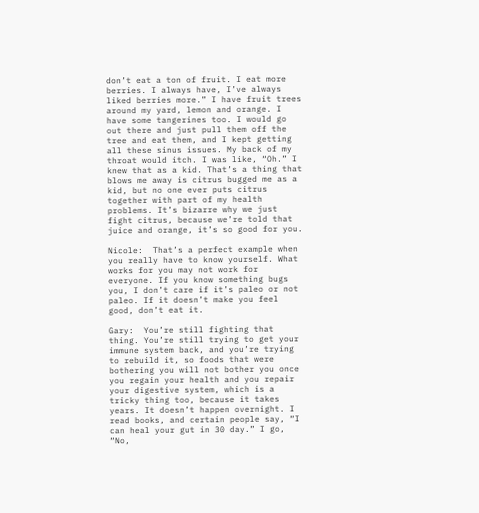don’t eat a ton of fruit. I eat more berries. I always have, I’ve always liked berries more.” I have fruit trees around my yard, lemon and orange. I have some tangerines too. I would go out there and just pull them off the tree and eat them, and I kept getting all these sinus issues. My back of my throat would itch. I was like, “Oh.” I knew that as a kid. That’s a thing that blows me away is citrus bugged me as a kid, but no one ever puts citrus together with part of my health problems. It’s bizarre why we just fight citrus, because we’re told that juice and orange, it’s so good for you.

Nicole:  That’s a perfect example when you really have to know yourself. What works for you may not work for everyone. If you know something bugs you, I don’t care if it’s paleo or not paleo. If it doesn’t make you feel good, don’t eat it.

Gary:  You’re still fighting that thing. You’re still trying to get your immune system back, and you’re trying to rebuild it, so foods that were bothering you will not bother you once you regain your health and you repair your digestive system, which is a tricky thing too, because it takes years. It doesn’t happen overnight. I read books, and certain people say, “I can heal your gut in 30 day.” I go, “No,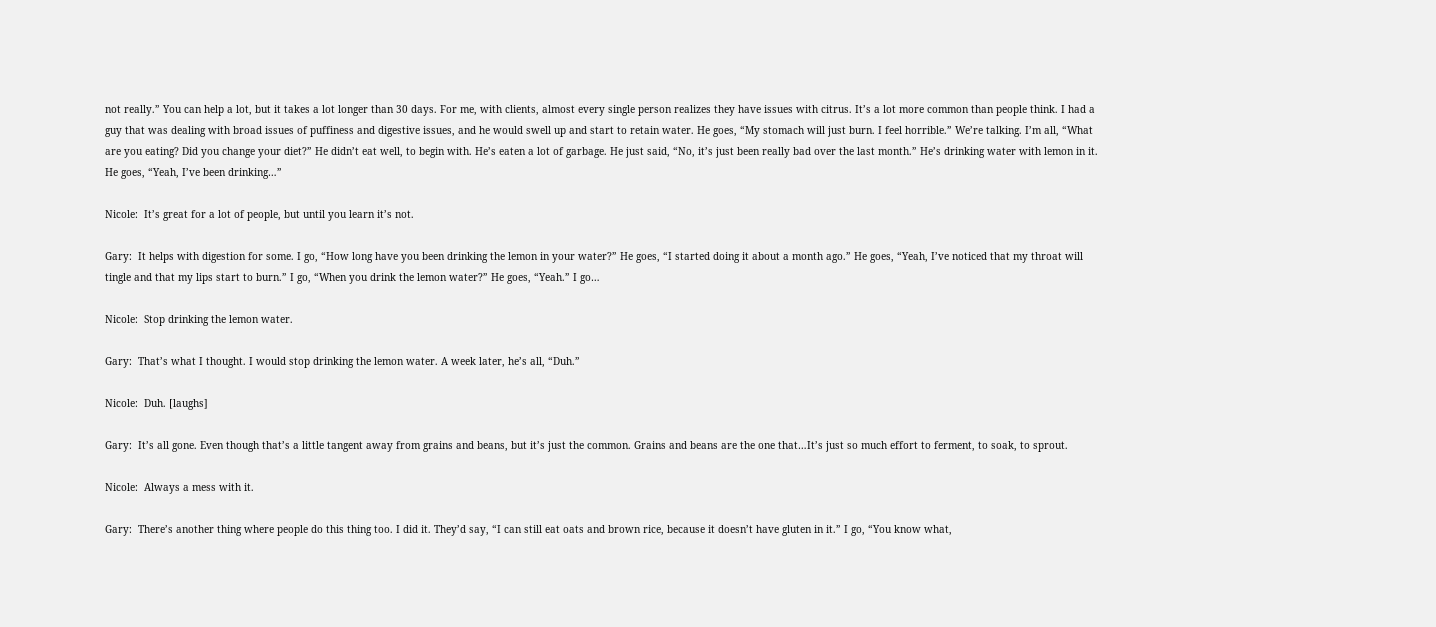not really.” You can help a lot, but it takes a lot longer than 30 days. For me, with clients, almost every single person realizes they have issues with citrus. It’s a lot more common than people think. I had a guy that was dealing with broad issues of puffiness and digestive issues, and he would swell up and start to retain water. He goes, “My stomach will just burn. I feel horrible.” We’re talking. I’m all, “What are you eating? Did you change your diet?” He didn’t eat well, to begin with. He’s eaten a lot of garbage. He just said, “No, it’s just been really bad over the last month.” He’s drinking water with lemon in it. He goes, “Yeah, I’ve been drinking…”

Nicole:  It’s great for a lot of people, but until you learn it’s not.

Gary:  It helps with digestion for some. I go, “How long have you been drinking the lemon in your water?” He goes, “I started doing it about a month ago.” He goes, “Yeah, I’ve noticed that my throat will tingle and that my lips start to burn.” I go, “When you drink the lemon water?” He goes, “Yeah.” I go…

Nicole:  Stop drinking the lemon water.

Gary:  That’s what I thought. I would stop drinking the lemon water. A week later, he’s all, “Duh.”

Nicole:  Duh. [laughs]

Gary:  It’s all gone. Even though that’s a little tangent away from grains and beans, but it’s just the common. Grains and beans are the one that…It’s just so much effort to ferment, to soak, to sprout.

Nicole:  Always a mess with it.

Gary:  There’s another thing where people do this thing too. I did it. They’d say, “I can still eat oats and brown rice, because it doesn’t have gluten in it.” I go, “You know what,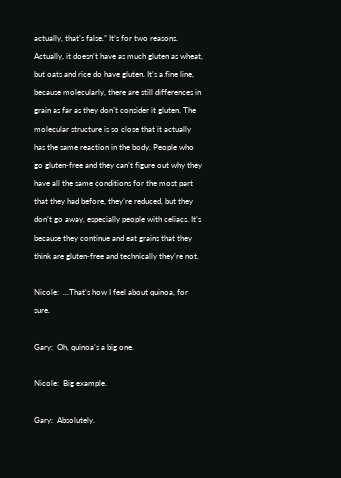actually, that’s false.” It’s for two reasons. Actually, it doesn’t have as much gluten as wheat, but oats and rice do have gluten. It’s a fine line, because molecularly, there are still differences in grain as far as they don’t consider it gluten. The molecular structure is so close that it actually has the same reaction in the body. People who go gluten‑free and they can’t figure out why they have all the same conditions for the most part that they had before, they’re reduced, but they don’t go away, especially people with celiacs. It’s because they continue and eat grains that they think are gluten‑free and technically they’re not.

Nicole:  …That’s how I feel about quinoa, for sure.

Gary:  Oh, quinoa’s a big one.

Nicole:  Big example.

Gary:  Absolutely.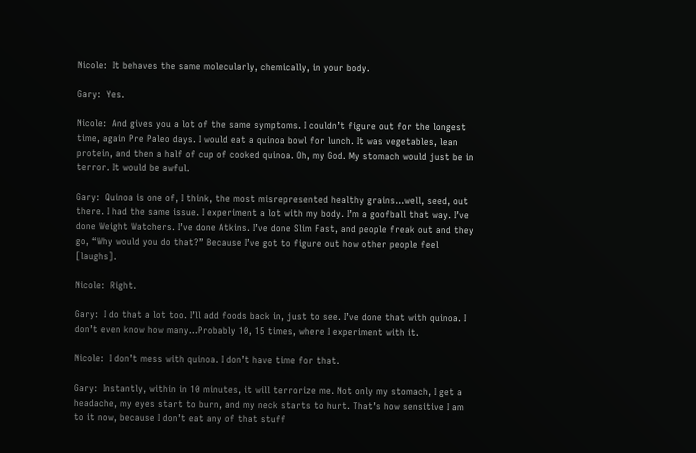Nicole:  It behaves the same molecularly, chemically, in your body.

Gary:  Yes.

Nicole:  And gives you a lot of the same symptoms. I couldn’t figure out for the longest time, again Pre Paleo days. I would eat a quinoa bowl for lunch. It was vegetables, lean protein, and then a half of cup of cooked quinoa. Oh, my God. My stomach would just be in terror. It would be awful.

Gary:  Quinoa is one of, I think, the most misrepresented healthy grains…well, seed, out there. I had the same issue. I experiment a lot with my body. I’m a goofball that way. I’ve done Weight Watchers. I’ve done Atkins. I’ve done Slim Fast, and people freak out and they go, “Why would you do that?” Because I’ve got to figure out how other people feel [laughs].

Nicole:  Right.

Gary:  I do that a lot too. I’ll add foods back in, just to see. I’ve done that with quinoa. I don’t even know how many…Probably 10, 15 times, where I experiment with it.

Nicole:  I don’t mess with quinoa. I don’t have time for that.

Gary:  Instantly, within in 10 minutes, it will terrorize me. Not only my stomach, I get a headache, my eyes start to burn, and my neck starts to hurt. That’s how sensitive I am to it now, because I don’t eat any of that stuff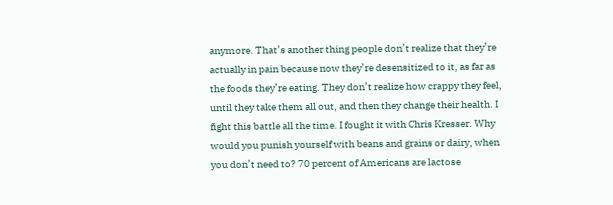anymore. That’s another thing people don’t realize that they’re actually in pain because now they’re desensitized to it, as far as the foods they’re eating. They don’t realize how crappy they feel, until they take them all out, and then they change their health. I fight this battle all the time. I fought it with Chris Kresser. Why would you punish yourself with beans and grains or dairy, when you don’t need to? 70 percent of Americans are lactose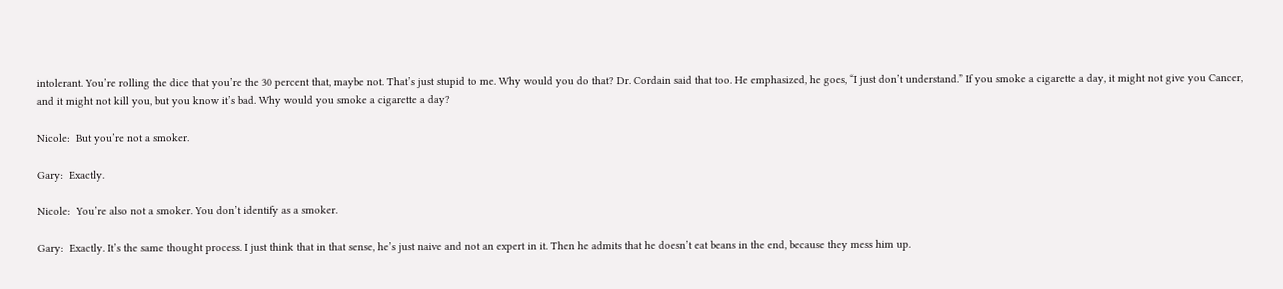intolerant. You’re rolling the dice that you’re the 30 percent that, maybe not. That’s just stupid to me. Why would you do that? Dr. Cordain said that too. He emphasized, he goes, “I just don’t understand.” If you smoke a cigarette a day, it might not give you Cancer, and it might not kill you, but you know it’s bad. Why would you smoke a cigarette a day?

Nicole:  But you’re not a smoker.

Gary:  Exactly.

Nicole:  You’re also not a smoker. You don’t identify as a smoker.

Gary:  Exactly. It’s the same thought process. I just think that in that sense, he’s just naive and not an expert in it. Then he admits that he doesn’t eat beans in the end, because they mess him up.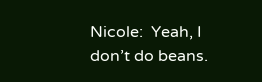Nicole:  Yeah, I don’t do beans.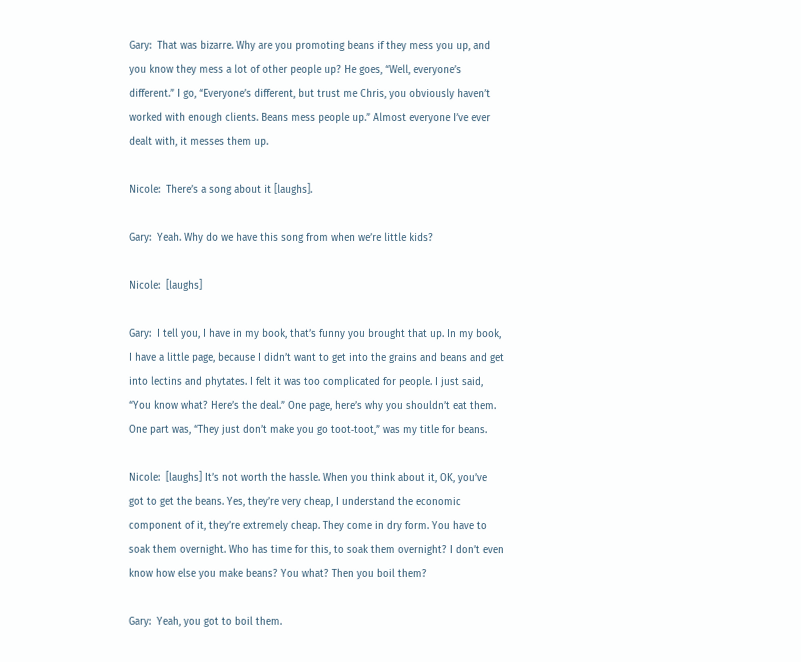Gary:  That was bizarre. Why are you promoting beans if they mess you up, and you know they mess a lot of other people up? He goes, “Well, everyone’s different.” I go, “Everyone’s different, but trust me Chris, you obviously haven’t worked with enough clients. Beans mess people up.” Almost everyone I’ve ever dealt with, it messes them up.

Nicole:  There’s a song about it [laughs].

Gary:  Yeah. Why do we have this song from when we’re little kids?

Nicole:  [laughs]

Gary:  I tell you, I have in my book, that’s funny you brought that up. In my book, I have a little page, because I didn’t want to get into the grains and beans and get into lectins and phytates. I felt it was too complicated for people. I just said, “You know what? Here’s the deal.” One page, here’s why you shouldn’t eat them. One part was, “They just don’t make you go toot‑toot,” was my title for beans.

Nicole:  [laughs] It’s not worth the hassle. When you think about it, OK, you’ve got to get the beans. Yes, they’re very cheap, I understand the economic component of it, they’re extremely cheap. They come in dry form. You have to soak them overnight. Who has time for this, to soak them overnight? I don’t even know how else you make beans? You what? Then you boil them?

Gary:  Yeah, you got to boil them.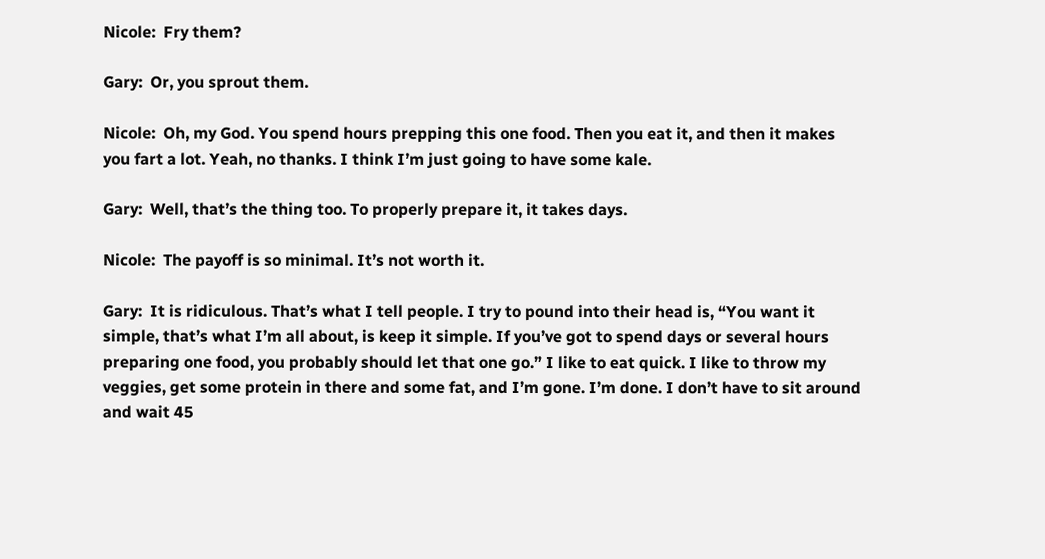Nicole:  Fry them?

Gary:  Or, you sprout them.

Nicole:  Oh, my God. You spend hours prepping this one food. Then you eat it, and then it makes you fart a lot. Yeah, no thanks. I think I’m just going to have some kale.

Gary:  Well, that’s the thing too. To properly prepare it, it takes days.

Nicole:  The payoff is so minimal. It’s not worth it.

Gary:  It is ridiculous. That’s what I tell people. I try to pound into their head is, “You want it simple, that’s what I’m all about, is keep it simple. If you’ve got to spend days or several hours preparing one food, you probably should let that one go.” I like to eat quick. I like to throw my veggies, get some protein in there and some fat, and I’m gone. I’m done. I don’t have to sit around and wait 45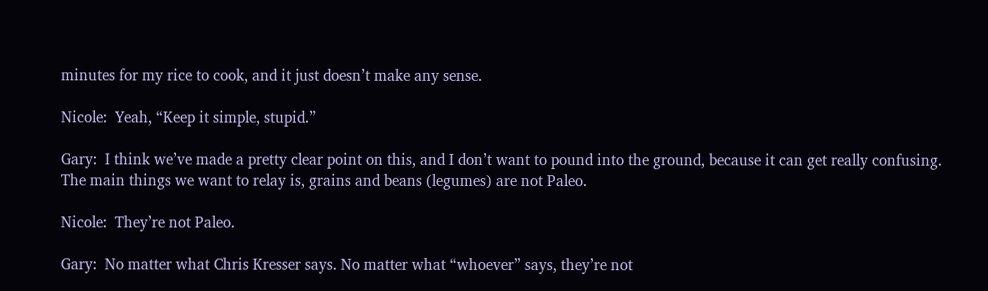minutes for my rice to cook, and it just doesn’t make any sense.

Nicole:  Yeah, “Keep it simple, stupid.”

Gary:  I think we’ve made a pretty clear point on this, and I don’t want to pound into the ground, because it can get really confusing. The main things we want to relay is, grains and beans (legumes) are not Paleo.

Nicole:  They’re not Paleo.

Gary:  No matter what Chris Kresser says. No matter what “whoever” says, they’re not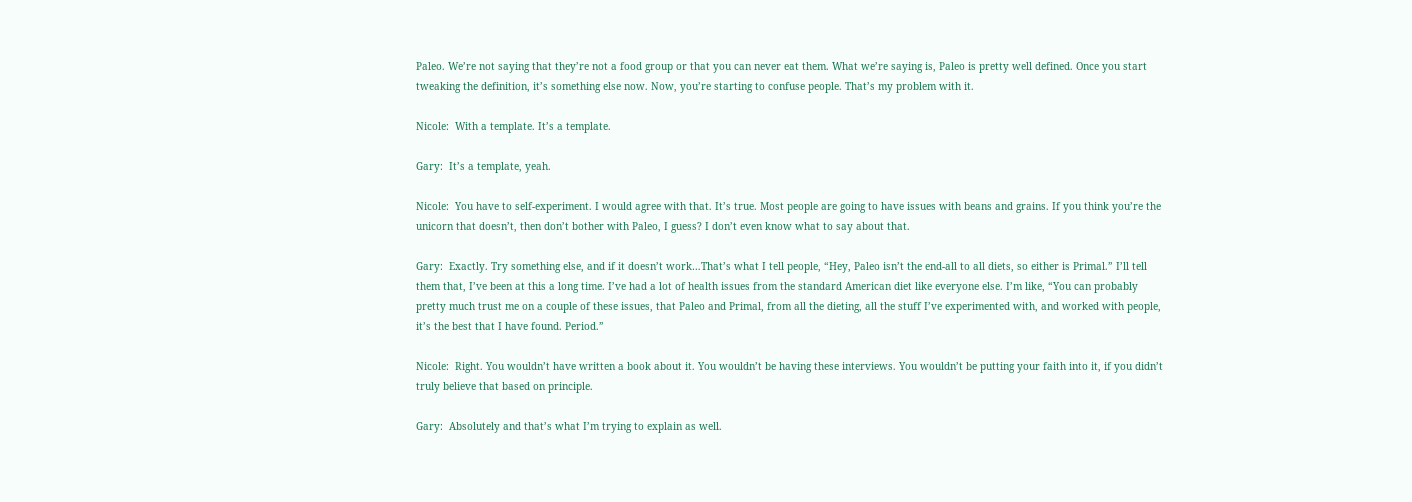Paleo. We’re not saying that they’re not a food group or that you can never eat them. What we’re saying is, Paleo is pretty well defined. Once you start tweaking the definition, it’s something else now. Now, you’re starting to confuse people. That’s my problem with it.

Nicole:  With a template. It’s a template.

Gary:  It’s a template, yeah.

Nicole:  You have to self‑experiment. I would agree with that. It’s true. Most people are going to have issues with beans and grains. If you think you’re the unicorn that doesn’t, then don’t bother with Paleo, I guess? I don’t even know what to say about that.

Gary:  Exactly. Try something else, and if it doesn’t work…That’s what I tell people, “Hey, Paleo isn’t the end‑all to all diets, so either is Primal.” I’ll tell them that, I’ve been at this a long time. I’ve had a lot of health issues from the standard American diet like everyone else. I’m like, “You can probably pretty much trust me on a couple of these issues, that Paleo and Primal, from all the dieting, all the stuff I’ve experimented with, and worked with people, it’s the best that I have found. Period.”

Nicole:  Right. You wouldn’t have written a book about it. You wouldn’t be having these interviews. You wouldn’t be putting your faith into it, if you didn’t truly believe that based on principle.

Gary:  Absolutely and that’s what I’m trying to explain as well.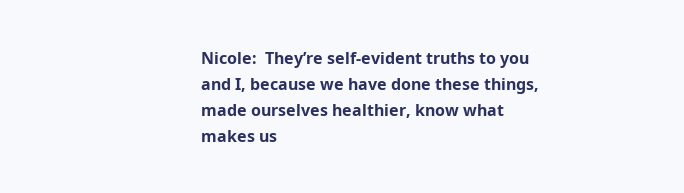Nicole:  They’re self‑evident truths to you and I, because we have done these things, made ourselves healthier, know what makes us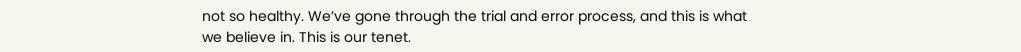not so healthy. We’ve gone through the trial and error process, and this is what we believe in. This is our tenet.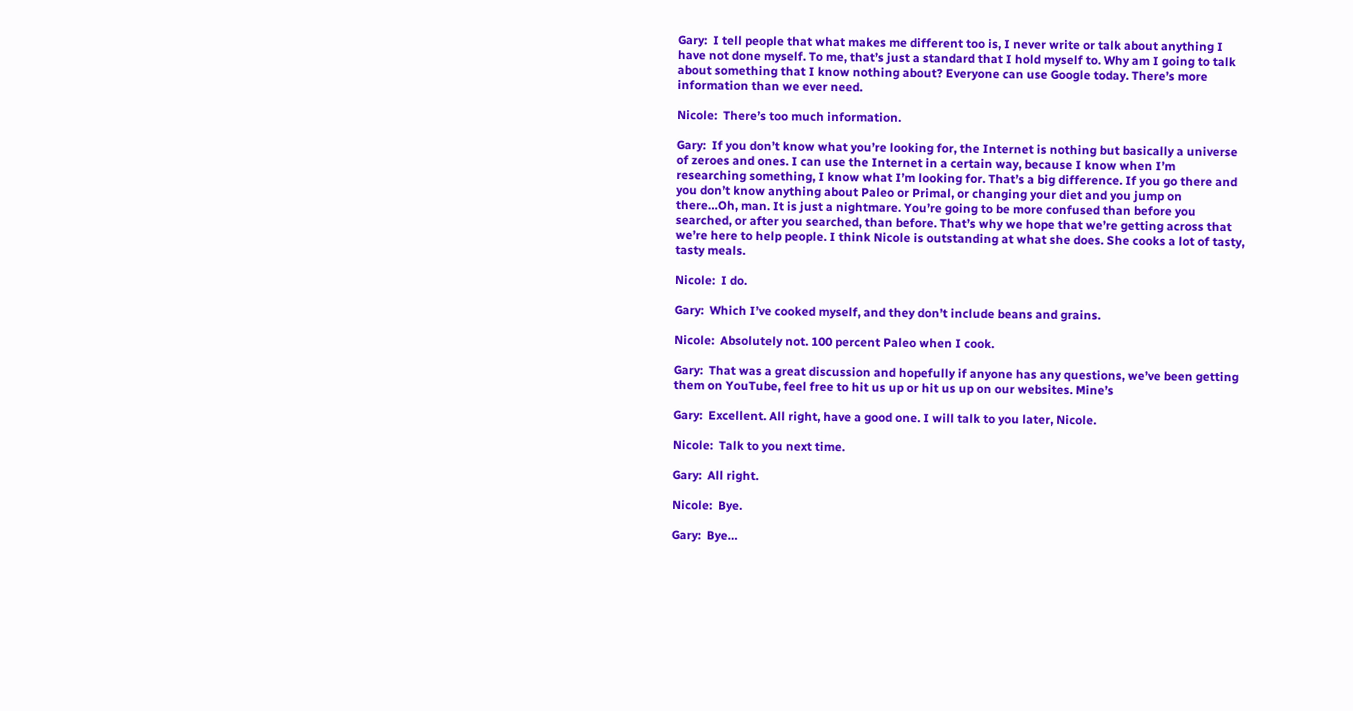Gary:  I tell people that what makes me different too is, I never write or talk about anything I have not done myself. To me, that’s just a standard that I hold myself to. Why am I going to talk about something that I know nothing about? Everyone can use Google today. There’s more information than we ever need.

Nicole:  There’s too much information.

Gary:  If you don’t know what you’re looking for, the Internet is nothing but basically a universe of zeroes and ones. I can use the Internet in a certain way, because I know when I’m researching something, I know what I’m looking for. That’s a big difference. If you go there and you don’t know anything about Paleo or Primal, or changing your diet and you jump on there…Oh, man. It is just a nightmare. You’re going to be more confused than before you searched, or after you searched, than before. That’s why we hope that we’re getting across that we’re here to help people. I think Nicole is outstanding at what she does. She cooks a lot of tasty, tasty meals.

Nicole:  I do.

Gary:  Which I’ve cooked myself, and they don’t include beans and grains.

Nicole:  Absolutely not. 100 percent Paleo when I cook.

Gary:  That was a great discussion and hopefully if anyone has any questions, we’ve been getting them on YouTube, feel free to hit us up or hit us up on our websites. Mine’s

Gary:  Excellent. All right, have a good one. I will talk to you later, Nicole.

Nicole:  Talk to you next time.

Gary:  All right.

Nicole:  Bye.

Gary:  Bye…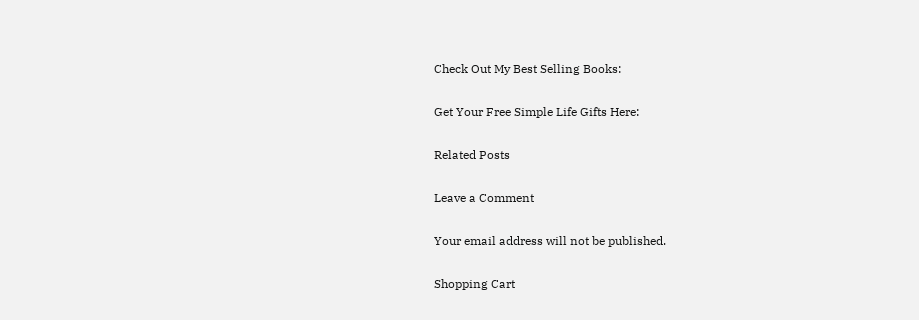Check Out My Best Selling Books:

Get Your Free Simple Life Gifts Here:

Related Posts

Leave a Comment

Your email address will not be published.

Shopping Cart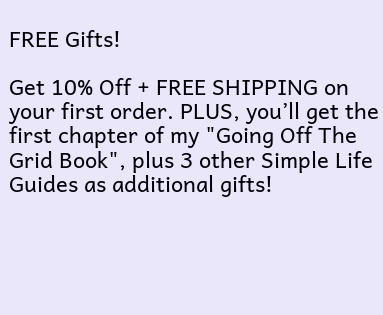FREE Gifts!

Get 10% Off + FREE SHIPPING on your first order. PLUS, you’ll get the first chapter of my "Going Off The Grid Book", plus 3 other Simple Life Guides as additional gifts!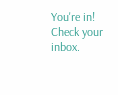You're in!
Check your inbox.